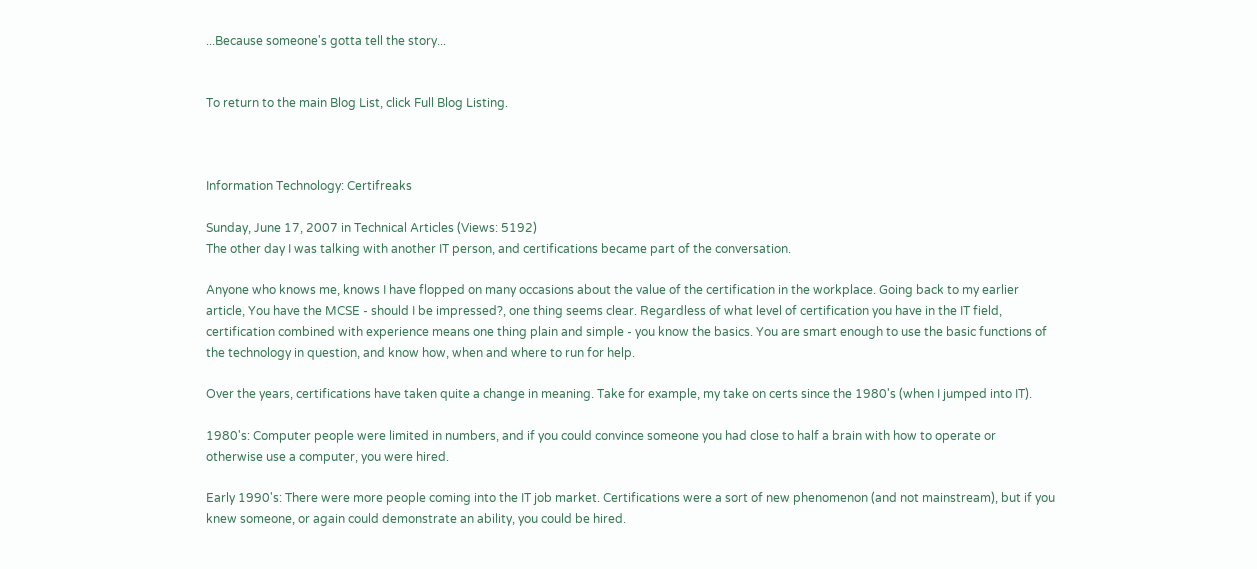...Because someone's gotta tell the story...


To return to the main Blog List, click Full Blog Listing.



Information Technology: Certifreaks

Sunday, June 17, 2007 in Technical Articles (Views: 5192)
The other day I was talking with another IT person, and certifications became part of the conversation.

Anyone who knows me, knows I have flopped on many occasions about the value of the certification in the workplace. Going back to my earlier article, You have the MCSE - should I be impressed?, one thing seems clear. Regardless of what level of certification you have in the IT field, certification combined with experience means one thing plain and simple - you know the basics. You are smart enough to use the basic functions of the technology in question, and know how, when and where to run for help.

Over the years, certifications have taken quite a change in meaning. Take for example, my take on certs since the 1980's (when I jumped into IT).

1980's: Computer people were limited in numbers, and if you could convince someone you had close to half a brain with how to operate or otherwise use a computer, you were hired.

Early 1990's: There were more people coming into the IT job market. Certifications were a sort of new phenomenon (and not mainstream), but if you knew someone, or again could demonstrate an ability, you could be hired.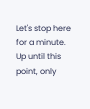Let's stop here for a minute. Up until this point, only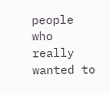people who really wanted to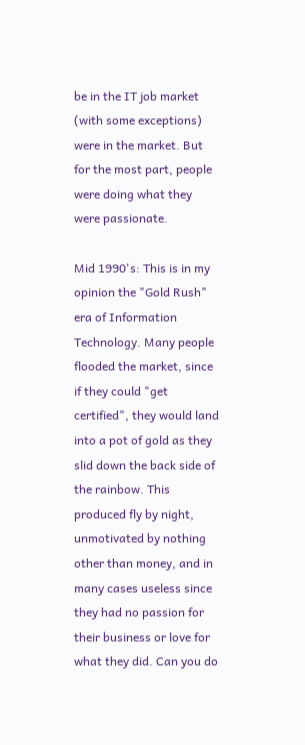be in the IT job market (with some exceptions) were in the market. But for the most part, people were doing what they were passionate.

Mid 1990's: This is in my opinion the "Gold Rush" era of Information Technology. Many people flooded the market, since if they could "get certified", they would land into a pot of gold as they slid down the back side of the rainbow. This produced fly by night, unmotivated by nothing other than money, and in many cases useless since they had no passion for their business or love for what they did. Can you do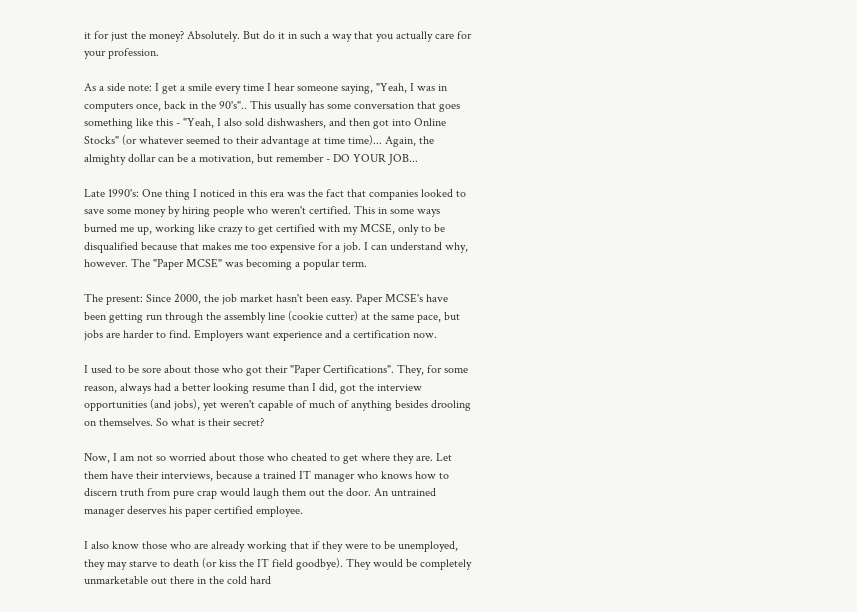it for just the money? Absolutely. But do it in such a way that you actually care for your profession.

As a side note: I get a smile every time I hear someone saying, "Yeah, I was in computers once, back in the 90's".. This usually has some conversation that goes something like this - "Yeah, I also sold dishwashers, and then got into Online Stocks" (or whatever seemed to their advantage at time time)... Again, the almighty dollar can be a motivation, but remember - DO YOUR JOB...

Late 1990's: One thing I noticed in this era was the fact that companies looked to save some money by hiring people who weren't certified. This in some ways burned me up, working like crazy to get certified with my MCSE, only to be disqualified because that makes me too expensive for a job. I can understand why, however. The "Paper MCSE" was becoming a popular term.

The present: Since 2000, the job market hasn't been easy. Paper MCSE's have been getting run through the assembly line (cookie cutter) at the same pace, but jobs are harder to find. Employers want experience and a certification now.

I used to be sore about those who got their "Paper Certifications". They, for some reason, always had a better looking resume than I did, got the interview opportunities (and jobs), yet weren't capable of much of anything besides drooling on themselves. So what is their secret?

Now, I am not so worried about those who cheated to get where they are. Let them have their interviews, because a trained IT manager who knows how to discern truth from pure crap would laugh them out the door. An untrained manager deserves his paper certified employee.

I also know those who are already working that if they were to be unemployed, they may starve to death (or kiss the IT field goodbye). They would be completely unmarketable out there in the cold hard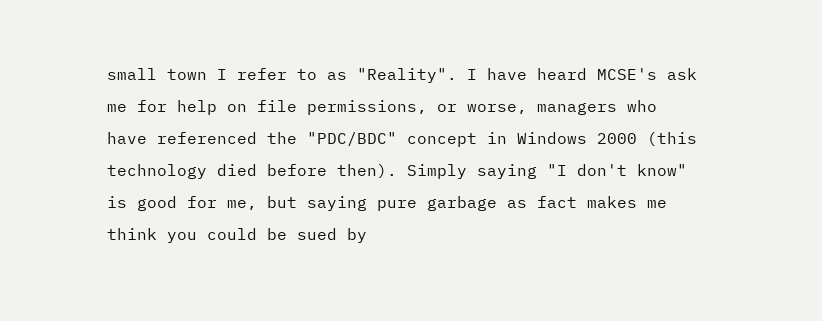small town I refer to as "Reality". I have heard MCSE's ask me for help on file permissions, or worse, managers who have referenced the "PDC/BDC" concept in Windows 2000 (this technology died before then). Simply saying "I don't know" is good for me, but saying pure garbage as fact makes me think you could be sued by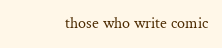those who write comic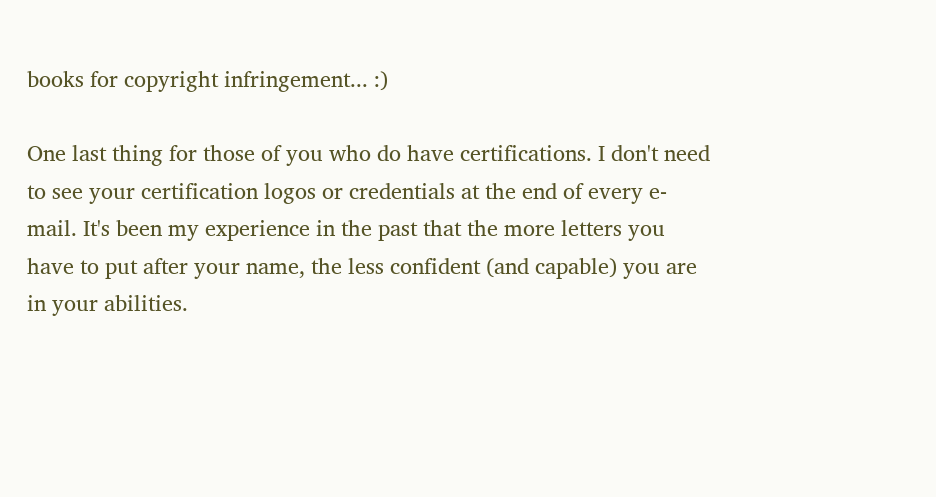books for copyright infringement... :)

One last thing for those of you who do have certifications. I don't need to see your certification logos or credentials at the end of every e-mail. It's been my experience in the past that the more letters you have to put after your name, the less confident (and capable) you are in your abilities.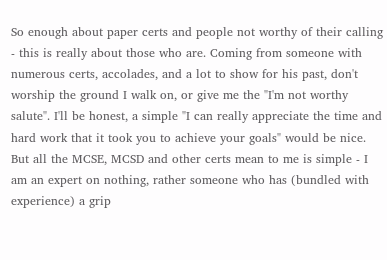So enough about paper certs and people not worthy of their calling - this is really about those who are. Coming from someone with numerous certs, accolades, and a lot to show for his past, don't worship the ground I walk on, or give me the "I'm not worthy salute". I'll be honest, a simple "I can really appreciate the time and hard work that it took you to achieve your goals" would be nice. But all the MCSE, MCSD and other certs mean to me is simple - I am an expert on nothing, rather someone who has (bundled with experience) a grip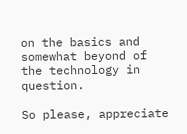on the basics and somewhat beyond of the technology in question.

So please, appreciate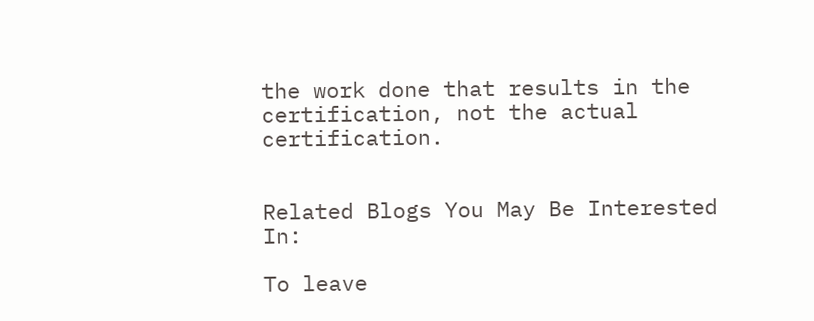the work done that results in the certification, not the actual certification.


Related Blogs You May Be Interested In:

To leave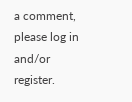a comment, please log in and/or register.